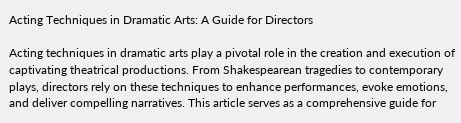Acting Techniques in Dramatic Arts: A Guide for Directors

Acting techniques in dramatic arts play a pivotal role in the creation and execution of captivating theatrical productions. From Shakespearean tragedies to contemporary plays, directors rely on these techniques to enhance performances, evoke emotions, and deliver compelling narratives. This article serves as a comprehensive guide for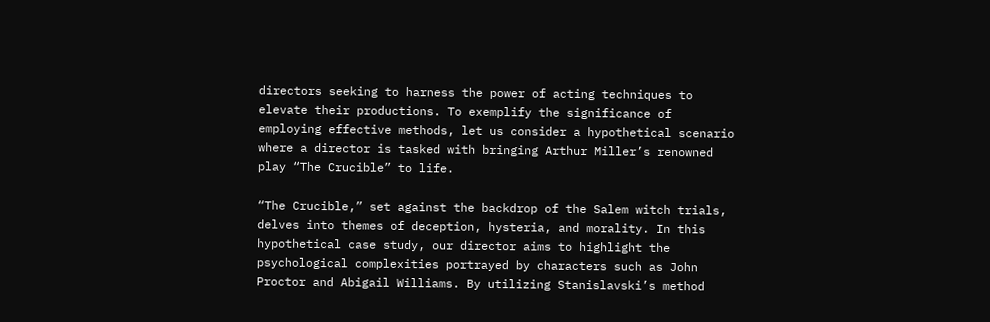directors seeking to harness the power of acting techniques to elevate their productions. To exemplify the significance of employing effective methods, let us consider a hypothetical scenario where a director is tasked with bringing Arthur Miller’s renowned play “The Crucible” to life.

“The Crucible,” set against the backdrop of the Salem witch trials, delves into themes of deception, hysteria, and morality. In this hypothetical case study, our director aims to highlight the psychological complexities portrayed by characters such as John Proctor and Abigail Williams. By utilizing Stanislavski’s method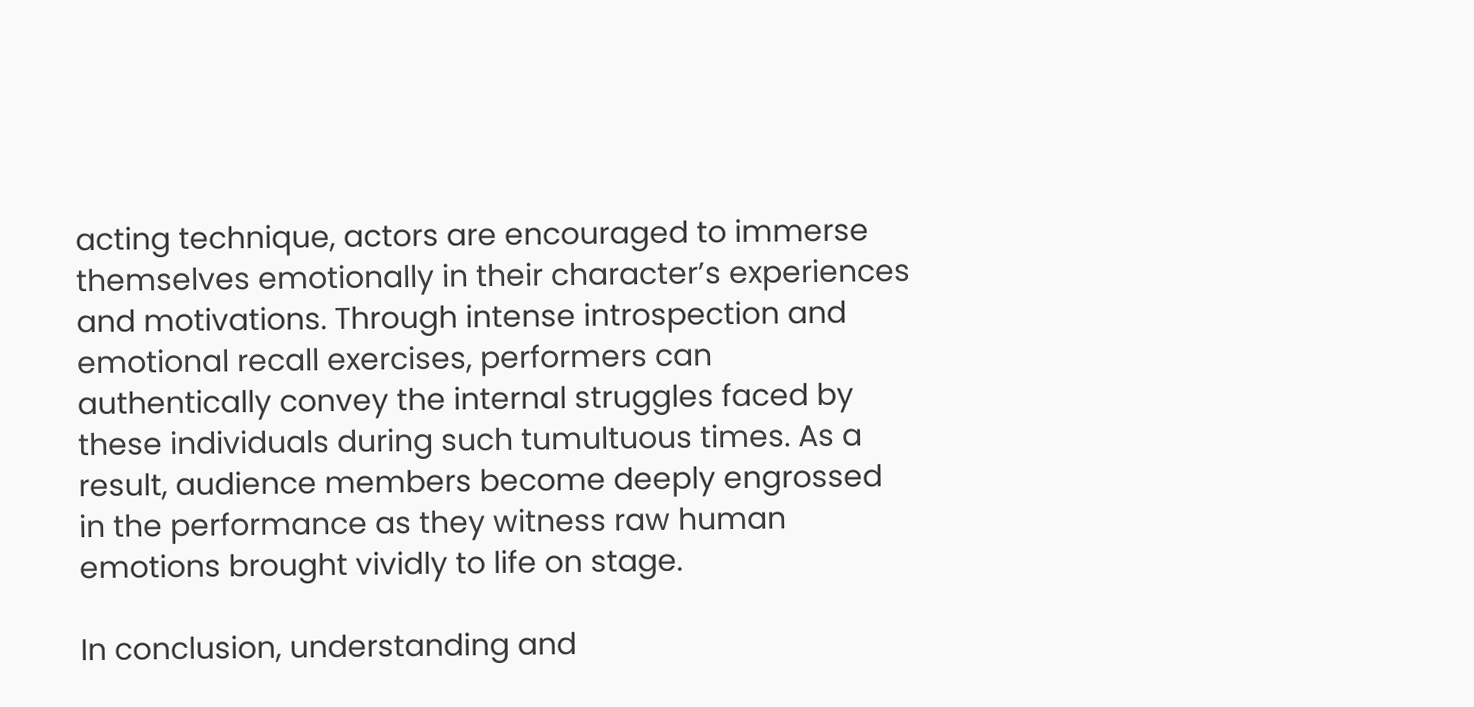acting technique, actors are encouraged to immerse themselves emotionally in their character’s experiences and motivations. Through intense introspection and emotional recall exercises, performers can authentically convey the internal struggles faced by these individuals during such tumultuous times. As a result, audience members become deeply engrossed in the performance as they witness raw human emotions brought vividly to life on stage.

In conclusion, understanding and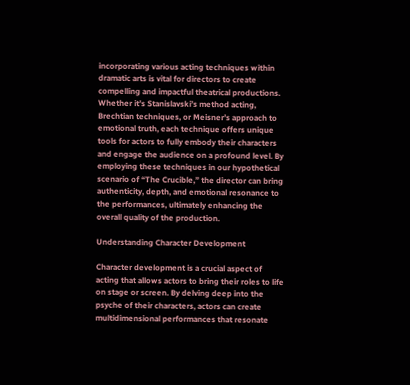incorporating various acting techniques within dramatic arts is vital for directors to create compelling and impactful theatrical productions. Whether it’s Stanislavski’s method acting, Brechtian techniques, or Meisner’s approach to emotional truth, each technique offers unique tools for actors to fully embody their characters and engage the audience on a profound level. By employing these techniques in our hypothetical scenario of “The Crucible,” the director can bring authenticity, depth, and emotional resonance to the performances, ultimately enhancing the overall quality of the production.

Understanding Character Development

Character development is a crucial aspect of acting that allows actors to bring their roles to life on stage or screen. By delving deep into the psyche of their characters, actors can create multidimensional performances that resonate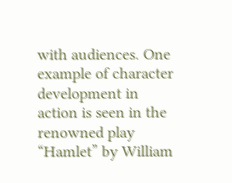with audiences. One example of character development in action is seen in the renowned play “Hamlet” by William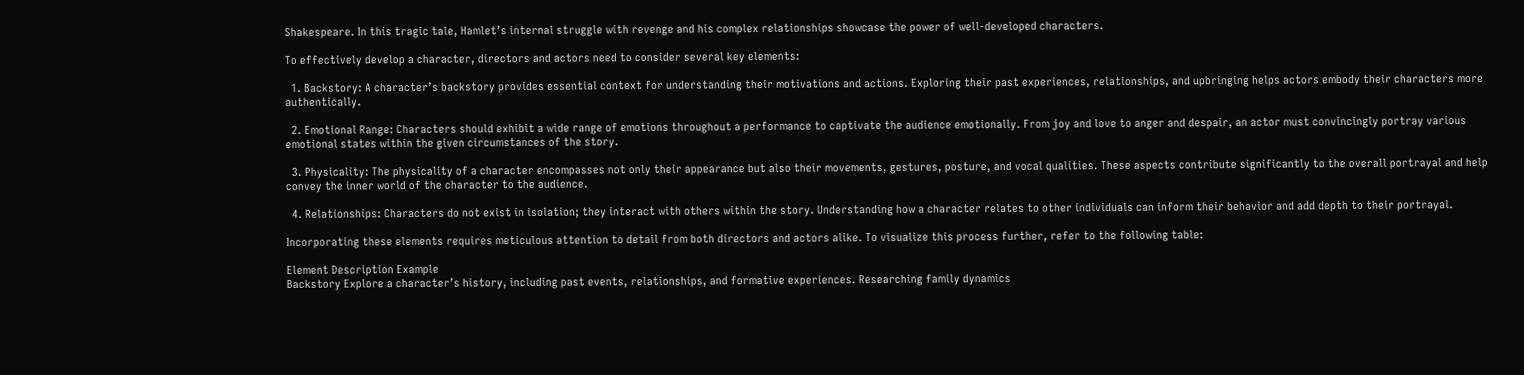Shakespeare. In this tragic tale, Hamlet’s internal struggle with revenge and his complex relationships showcase the power of well-developed characters.

To effectively develop a character, directors and actors need to consider several key elements:

  1. Backstory: A character’s backstory provides essential context for understanding their motivations and actions. Exploring their past experiences, relationships, and upbringing helps actors embody their characters more authentically.

  2. Emotional Range: Characters should exhibit a wide range of emotions throughout a performance to captivate the audience emotionally. From joy and love to anger and despair, an actor must convincingly portray various emotional states within the given circumstances of the story.

  3. Physicality: The physicality of a character encompasses not only their appearance but also their movements, gestures, posture, and vocal qualities. These aspects contribute significantly to the overall portrayal and help convey the inner world of the character to the audience.

  4. Relationships: Characters do not exist in isolation; they interact with others within the story. Understanding how a character relates to other individuals can inform their behavior and add depth to their portrayal.

Incorporating these elements requires meticulous attention to detail from both directors and actors alike. To visualize this process further, refer to the following table:

Element Description Example
Backstory Explore a character’s history, including past events, relationships, and formative experiences. Researching family dynamics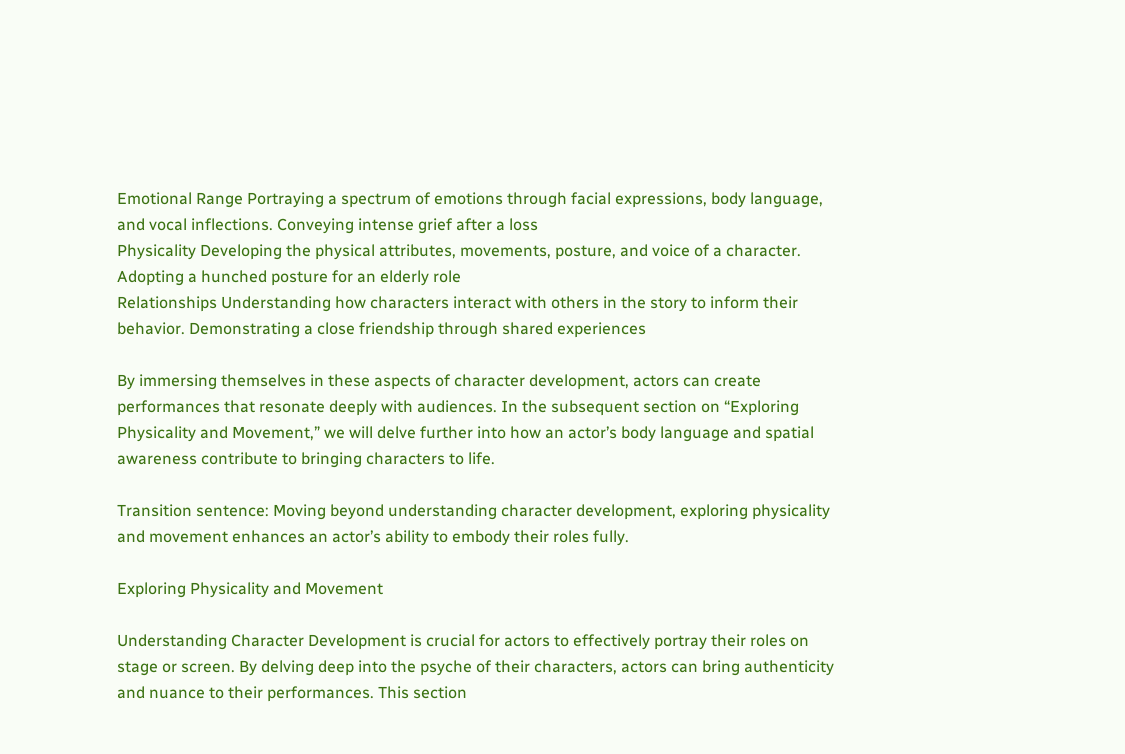Emotional Range Portraying a spectrum of emotions through facial expressions, body language, and vocal inflections. Conveying intense grief after a loss
Physicality Developing the physical attributes, movements, posture, and voice of a character. Adopting a hunched posture for an elderly role
Relationships Understanding how characters interact with others in the story to inform their behavior. Demonstrating a close friendship through shared experiences

By immersing themselves in these aspects of character development, actors can create performances that resonate deeply with audiences. In the subsequent section on “Exploring Physicality and Movement,” we will delve further into how an actor’s body language and spatial awareness contribute to bringing characters to life.

Transition sentence: Moving beyond understanding character development, exploring physicality and movement enhances an actor’s ability to embody their roles fully.

Exploring Physicality and Movement

Understanding Character Development is crucial for actors to effectively portray their roles on stage or screen. By delving deep into the psyche of their characters, actors can bring authenticity and nuance to their performances. This section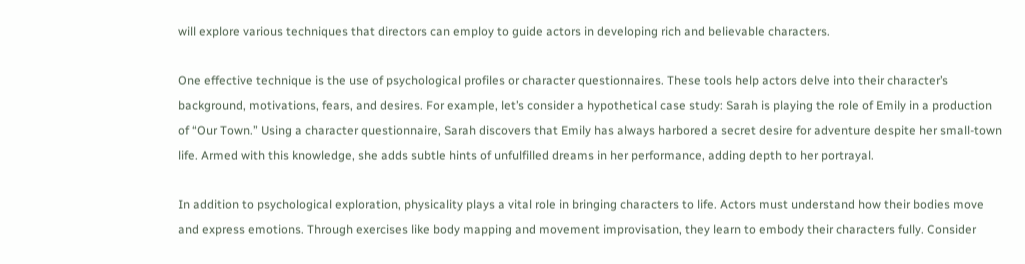will explore various techniques that directors can employ to guide actors in developing rich and believable characters.

One effective technique is the use of psychological profiles or character questionnaires. These tools help actors delve into their character’s background, motivations, fears, and desires. For example, let’s consider a hypothetical case study: Sarah is playing the role of Emily in a production of “Our Town.” Using a character questionnaire, Sarah discovers that Emily has always harbored a secret desire for adventure despite her small-town life. Armed with this knowledge, she adds subtle hints of unfulfilled dreams in her performance, adding depth to her portrayal.

In addition to psychological exploration, physicality plays a vital role in bringing characters to life. Actors must understand how their bodies move and express emotions. Through exercises like body mapping and movement improvisation, they learn to embody their characters fully. Consider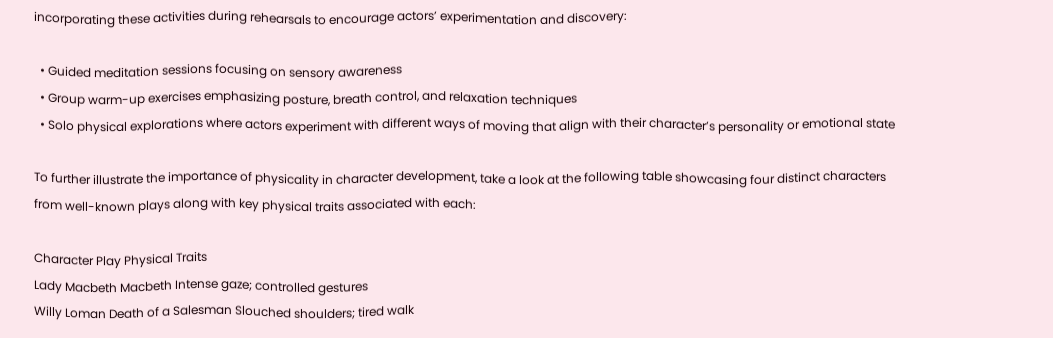incorporating these activities during rehearsals to encourage actors’ experimentation and discovery:

  • Guided meditation sessions focusing on sensory awareness
  • Group warm-up exercises emphasizing posture, breath control, and relaxation techniques
  • Solo physical explorations where actors experiment with different ways of moving that align with their character’s personality or emotional state

To further illustrate the importance of physicality in character development, take a look at the following table showcasing four distinct characters from well-known plays along with key physical traits associated with each:

Character Play Physical Traits
Lady Macbeth Macbeth Intense gaze; controlled gestures
Willy Loman Death of a Salesman Slouched shoulders; tired walk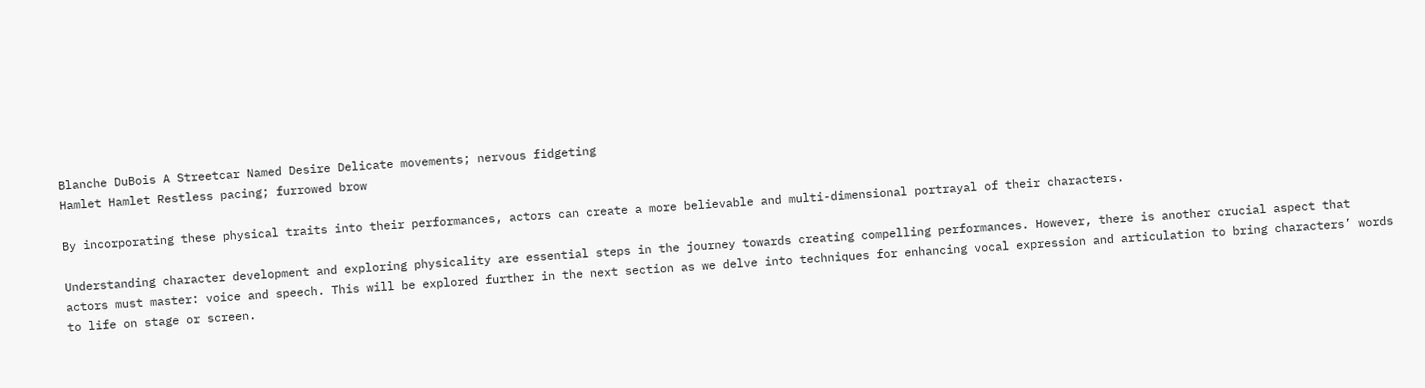Blanche DuBois A Streetcar Named Desire Delicate movements; nervous fidgeting
Hamlet Hamlet Restless pacing; furrowed brow

By incorporating these physical traits into their performances, actors can create a more believable and multi-dimensional portrayal of their characters.

Understanding character development and exploring physicality are essential steps in the journey towards creating compelling performances. However, there is another crucial aspect that actors must master: voice and speech. This will be explored further in the next section as we delve into techniques for enhancing vocal expression and articulation to bring characters’ words to life on stage or screen.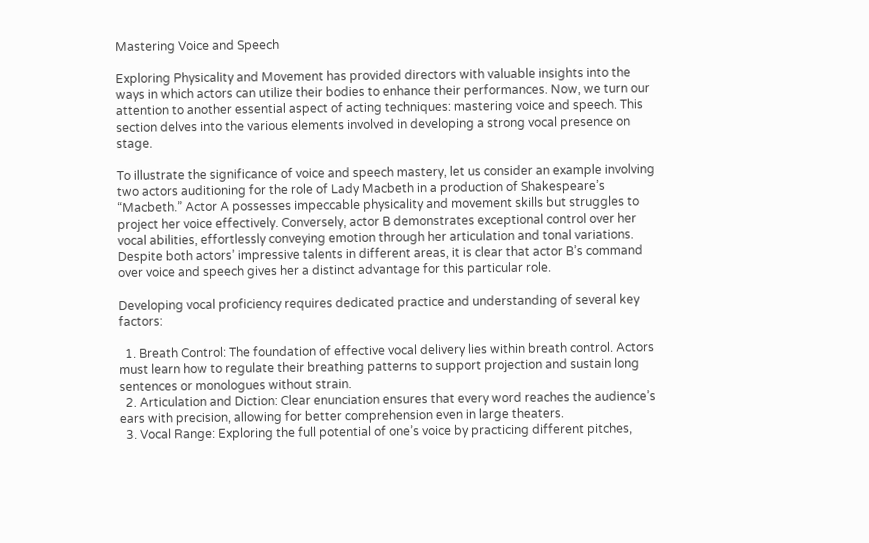Mastering Voice and Speech

Exploring Physicality and Movement has provided directors with valuable insights into the ways in which actors can utilize their bodies to enhance their performances. Now, we turn our attention to another essential aspect of acting techniques: mastering voice and speech. This section delves into the various elements involved in developing a strong vocal presence on stage.

To illustrate the significance of voice and speech mastery, let us consider an example involving two actors auditioning for the role of Lady Macbeth in a production of Shakespeare’s “Macbeth.” Actor A possesses impeccable physicality and movement skills but struggles to project her voice effectively. Conversely, actor B demonstrates exceptional control over her vocal abilities, effortlessly conveying emotion through her articulation and tonal variations. Despite both actors’ impressive talents in different areas, it is clear that actor B’s command over voice and speech gives her a distinct advantage for this particular role.

Developing vocal proficiency requires dedicated practice and understanding of several key factors:

  1. Breath Control: The foundation of effective vocal delivery lies within breath control. Actors must learn how to regulate their breathing patterns to support projection and sustain long sentences or monologues without strain.
  2. Articulation and Diction: Clear enunciation ensures that every word reaches the audience’s ears with precision, allowing for better comprehension even in large theaters.
  3. Vocal Range: Exploring the full potential of one’s voice by practicing different pitches,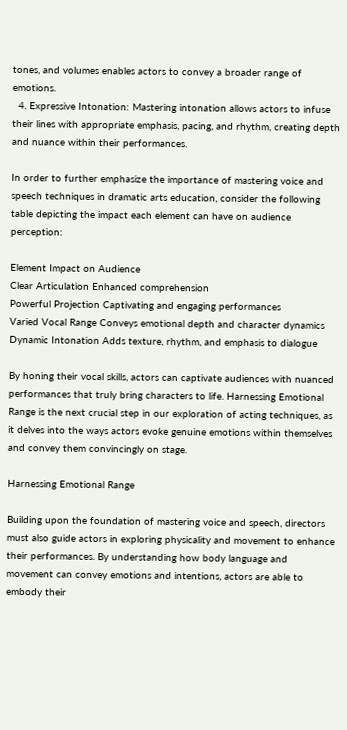tones, and volumes enables actors to convey a broader range of emotions.
  4. Expressive Intonation: Mastering intonation allows actors to infuse their lines with appropriate emphasis, pacing, and rhythm, creating depth and nuance within their performances.

In order to further emphasize the importance of mastering voice and speech techniques in dramatic arts education, consider the following table depicting the impact each element can have on audience perception:

Element Impact on Audience
Clear Articulation Enhanced comprehension
Powerful Projection Captivating and engaging performances
Varied Vocal Range Conveys emotional depth and character dynamics
Dynamic Intonation Adds texture, rhythm, and emphasis to dialogue

By honing their vocal skills, actors can captivate audiences with nuanced performances that truly bring characters to life. Harnessing Emotional Range is the next crucial step in our exploration of acting techniques, as it delves into the ways actors evoke genuine emotions within themselves and convey them convincingly on stage.

Harnessing Emotional Range

Building upon the foundation of mastering voice and speech, directors must also guide actors in exploring physicality and movement to enhance their performances. By understanding how body language and movement can convey emotions and intentions, actors are able to embody their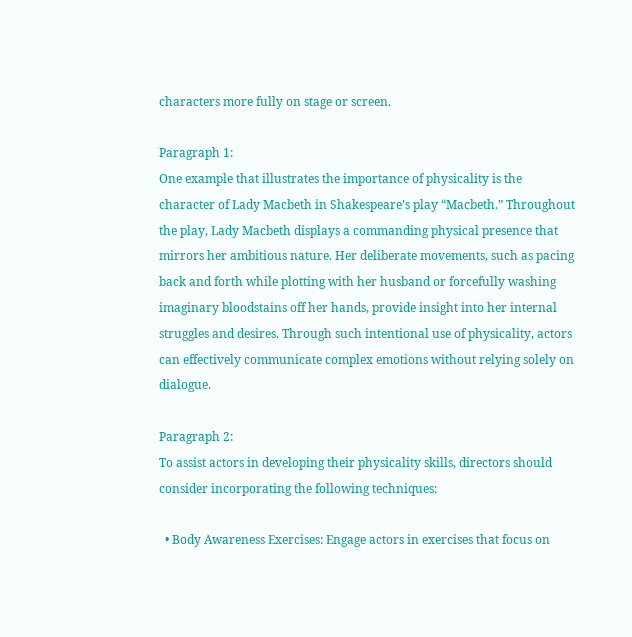characters more fully on stage or screen.

Paragraph 1:
One example that illustrates the importance of physicality is the character of Lady Macbeth in Shakespeare’s play “Macbeth.” Throughout the play, Lady Macbeth displays a commanding physical presence that mirrors her ambitious nature. Her deliberate movements, such as pacing back and forth while plotting with her husband or forcefully washing imaginary bloodstains off her hands, provide insight into her internal struggles and desires. Through such intentional use of physicality, actors can effectively communicate complex emotions without relying solely on dialogue.

Paragraph 2:
To assist actors in developing their physicality skills, directors should consider incorporating the following techniques:

  • Body Awareness Exercises: Engage actors in exercises that focus on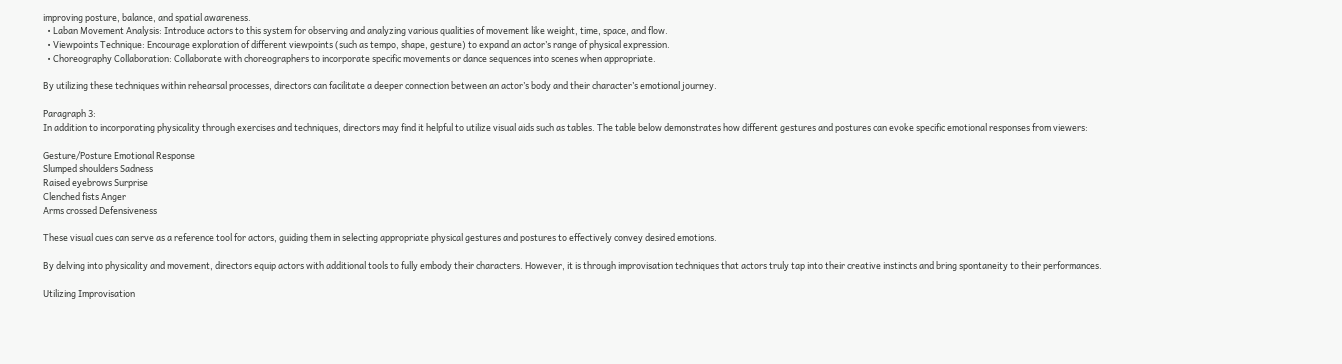improving posture, balance, and spatial awareness.
  • Laban Movement Analysis: Introduce actors to this system for observing and analyzing various qualities of movement like weight, time, space, and flow.
  • Viewpoints Technique: Encourage exploration of different viewpoints (such as tempo, shape, gesture) to expand an actor’s range of physical expression.
  • Choreography Collaboration: Collaborate with choreographers to incorporate specific movements or dance sequences into scenes when appropriate.

By utilizing these techniques within rehearsal processes, directors can facilitate a deeper connection between an actor’s body and their character’s emotional journey.

Paragraph 3:
In addition to incorporating physicality through exercises and techniques, directors may find it helpful to utilize visual aids such as tables. The table below demonstrates how different gestures and postures can evoke specific emotional responses from viewers:

Gesture/Posture Emotional Response
Slumped shoulders Sadness
Raised eyebrows Surprise
Clenched fists Anger
Arms crossed Defensiveness

These visual cues can serve as a reference tool for actors, guiding them in selecting appropriate physical gestures and postures to effectively convey desired emotions.

By delving into physicality and movement, directors equip actors with additional tools to fully embody their characters. However, it is through improvisation techniques that actors truly tap into their creative instincts and bring spontaneity to their performances.

Utilizing Improvisation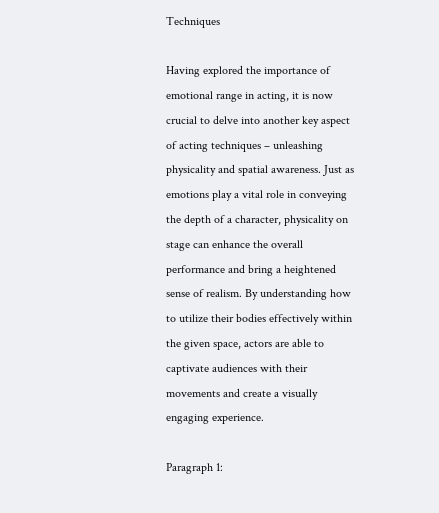Techniques

Having explored the importance of emotional range in acting, it is now crucial to delve into another key aspect of acting techniques – unleashing physicality and spatial awareness. Just as emotions play a vital role in conveying the depth of a character, physicality on stage can enhance the overall performance and bring a heightened sense of realism. By understanding how to utilize their bodies effectively within the given space, actors are able to captivate audiences with their movements and create a visually engaging experience.

Paragraph 1: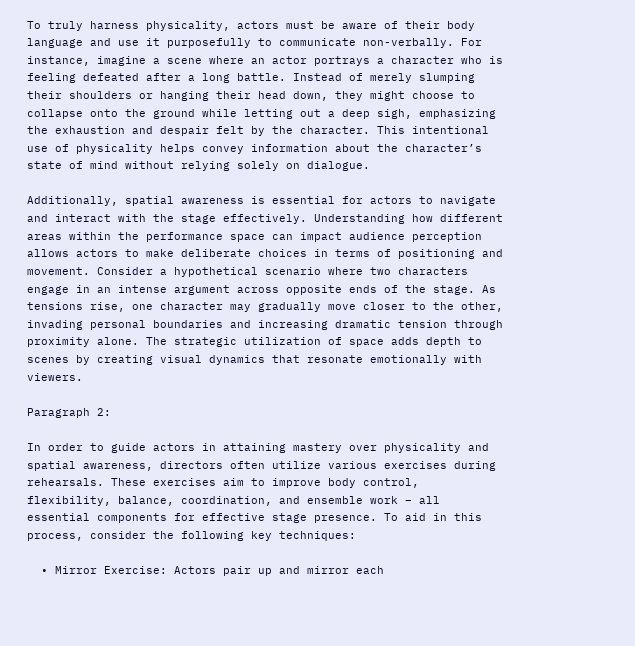To truly harness physicality, actors must be aware of their body language and use it purposefully to communicate non-verbally. For instance, imagine a scene where an actor portrays a character who is feeling defeated after a long battle. Instead of merely slumping their shoulders or hanging their head down, they might choose to collapse onto the ground while letting out a deep sigh, emphasizing the exhaustion and despair felt by the character. This intentional use of physicality helps convey information about the character’s state of mind without relying solely on dialogue.

Additionally, spatial awareness is essential for actors to navigate and interact with the stage effectively. Understanding how different areas within the performance space can impact audience perception allows actors to make deliberate choices in terms of positioning and movement. Consider a hypothetical scenario where two characters engage in an intense argument across opposite ends of the stage. As tensions rise, one character may gradually move closer to the other, invading personal boundaries and increasing dramatic tension through proximity alone. The strategic utilization of space adds depth to scenes by creating visual dynamics that resonate emotionally with viewers.

Paragraph 2:

In order to guide actors in attaining mastery over physicality and spatial awareness, directors often utilize various exercises during rehearsals. These exercises aim to improve body control, flexibility, balance, coordination, and ensemble work – all essential components for effective stage presence. To aid in this process, consider the following key techniques:

  • Mirror Exercise: Actors pair up and mirror each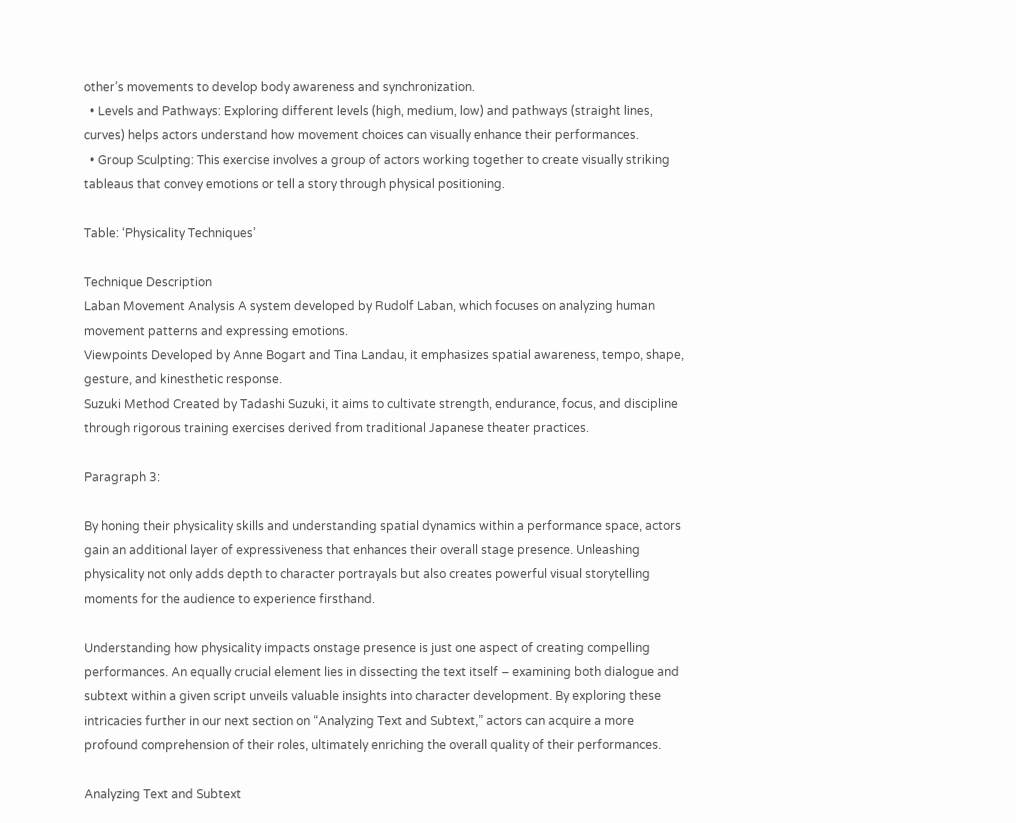other’s movements to develop body awareness and synchronization.
  • Levels and Pathways: Exploring different levels (high, medium, low) and pathways (straight lines, curves) helps actors understand how movement choices can visually enhance their performances.
  • Group Sculpting: This exercise involves a group of actors working together to create visually striking tableaus that convey emotions or tell a story through physical positioning.

Table: ‘Physicality Techniques’

Technique Description
Laban Movement Analysis A system developed by Rudolf Laban, which focuses on analyzing human movement patterns and expressing emotions.
Viewpoints Developed by Anne Bogart and Tina Landau, it emphasizes spatial awareness, tempo, shape, gesture, and kinesthetic response.
Suzuki Method Created by Tadashi Suzuki, it aims to cultivate strength, endurance, focus, and discipline through rigorous training exercises derived from traditional Japanese theater practices.

Paragraph 3:

By honing their physicality skills and understanding spatial dynamics within a performance space, actors gain an additional layer of expressiveness that enhances their overall stage presence. Unleashing physicality not only adds depth to character portrayals but also creates powerful visual storytelling moments for the audience to experience firsthand.

Understanding how physicality impacts onstage presence is just one aspect of creating compelling performances. An equally crucial element lies in dissecting the text itself – examining both dialogue and subtext within a given script unveils valuable insights into character development. By exploring these intricacies further in our next section on “Analyzing Text and Subtext,” actors can acquire a more profound comprehension of their roles, ultimately enriching the overall quality of their performances.

Analyzing Text and Subtext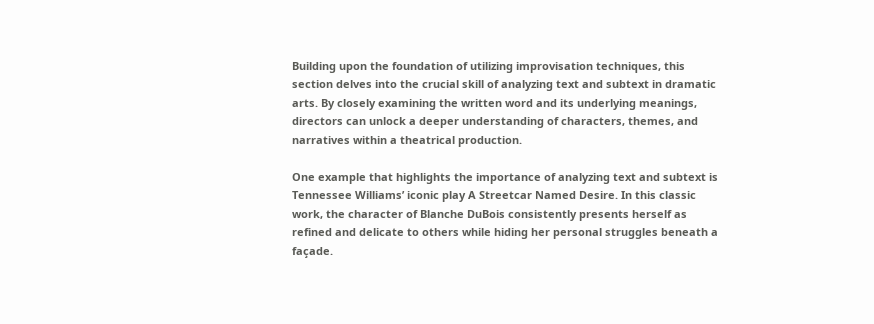Building upon the foundation of utilizing improvisation techniques, this section delves into the crucial skill of analyzing text and subtext in dramatic arts. By closely examining the written word and its underlying meanings, directors can unlock a deeper understanding of characters, themes, and narratives within a theatrical production.

One example that highlights the importance of analyzing text and subtext is Tennessee Williams’ iconic play A Streetcar Named Desire. In this classic work, the character of Blanche DuBois consistently presents herself as refined and delicate to others while hiding her personal struggles beneath a façade.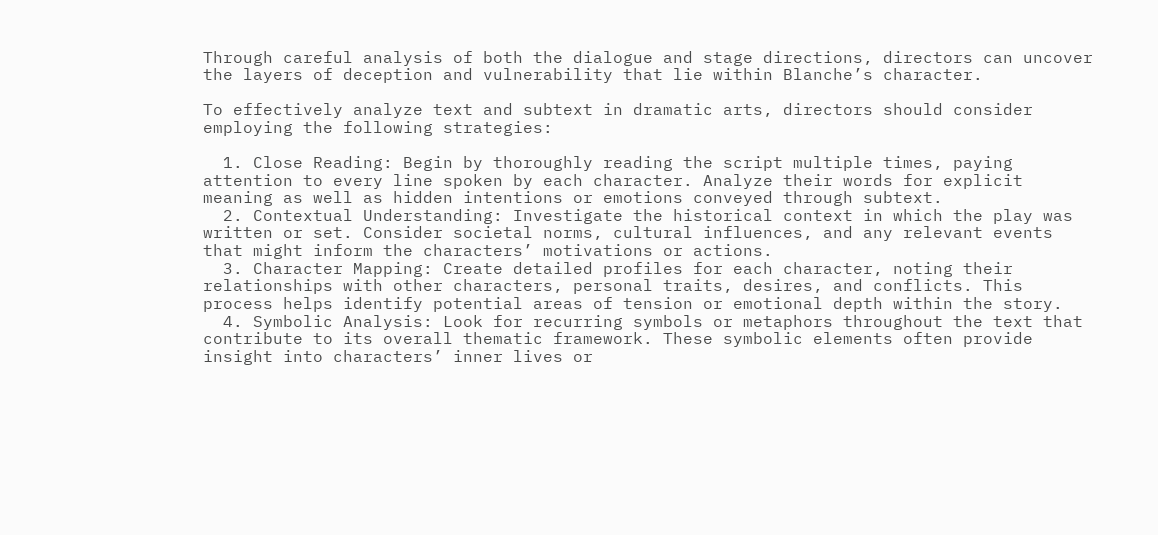Through careful analysis of both the dialogue and stage directions, directors can uncover the layers of deception and vulnerability that lie within Blanche’s character.

To effectively analyze text and subtext in dramatic arts, directors should consider employing the following strategies:

  1. Close Reading: Begin by thoroughly reading the script multiple times, paying attention to every line spoken by each character. Analyze their words for explicit meaning as well as hidden intentions or emotions conveyed through subtext.
  2. Contextual Understanding: Investigate the historical context in which the play was written or set. Consider societal norms, cultural influences, and any relevant events that might inform the characters’ motivations or actions.
  3. Character Mapping: Create detailed profiles for each character, noting their relationships with other characters, personal traits, desires, and conflicts. This process helps identify potential areas of tension or emotional depth within the story.
  4. Symbolic Analysis: Look for recurring symbols or metaphors throughout the text that contribute to its overall thematic framework. These symbolic elements often provide insight into characters’ inner lives or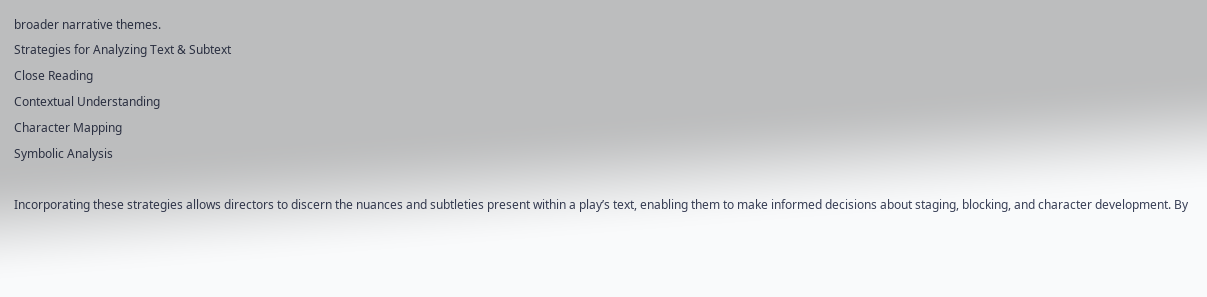broader narrative themes.
Strategies for Analyzing Text & Subtext
Close Reading
Contextual Understanding
Character Mapping
Symbolic Analysis

Incorporating these strategies allows directors to discern the nuances and subtleties present within a play’s text, enabling them to make informed decisions about staging, blocking, and character development. By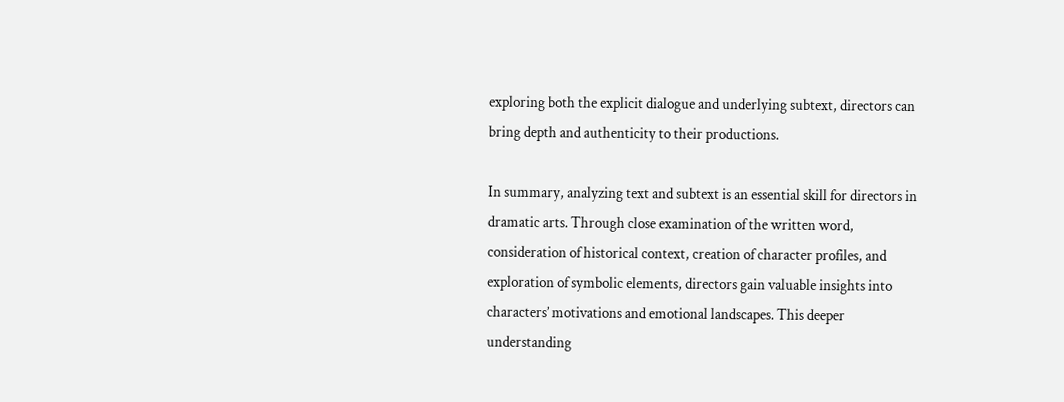exploring both the explicit dialogue and underlying subtext, directors can bring depth and authenticity to their productions.

In summary, analyzing text and subtext is an essential skill for directors in dramatic arts. Through close examination of the written word, consideration of historical context, creation of character profiles, and exploration of symbolic elements, directors gain valuable insights into characters’ motivations and emotional landscapes. This deeper understanding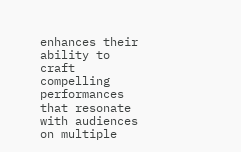enhances their ability to craft compelling performances that resonate with audiences on multiple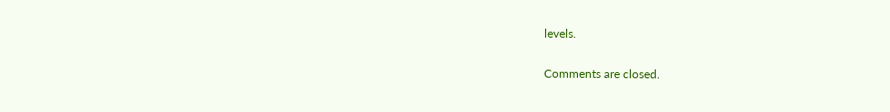levels.

Comments are closed.